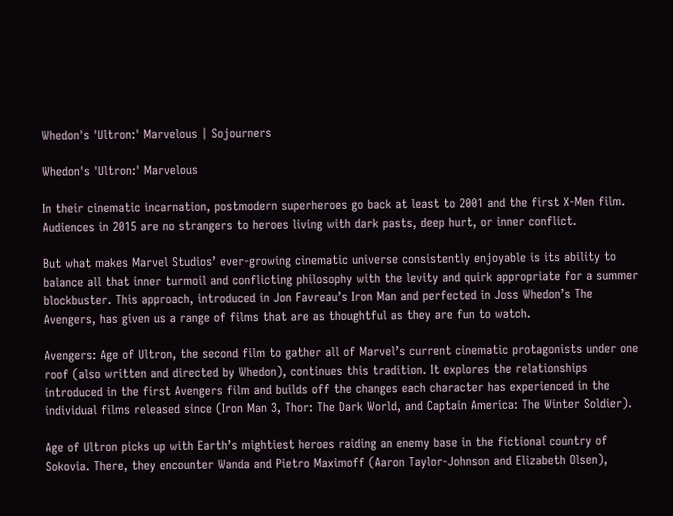Whedon's 'Ultron:' Marvelous | Sojourners

Whedon's 'Ultron:' Marvelous

In their cinematic incarnation, postmodern superheroes go back at least to 2001 and the first X-Men film. Audiences in 2015 are no strangers to heroes living with dark pasts, deep hurt, or inner conflict.

But what makes Marvel Studios’ ever-growing cinematic universe consistently enjoyable is its ability to balance all that inner turmoil and conflicting philosophy with the levity and quirk appropriate for a summer blockbuster. This approach, introduced in Jon Favreau’s Iron Man and perfected in Joss Whedon’s The Avengers, has given us a range of films that are as thoughtful as they are fun to watch.

Avengers: Age of Ultron, the second film to gather all of Marvel’s current cinematic protagonists under one roof (also written and directed by Whedon), continues this tradition. It explores the relationships introduced in the first Avengers film and builds off the changes each character has experienced in the individual films released since (Iron Man 3, Thor: The Dark World, and Captain America: The Winter Soldier).

Age of Ultron picks up with Earth’s mightiest heroes raiding an enemy base in the fictional country of Sokovia. There, they encounter Wanda and Pietro Maximoff (Aaron Taylor-Johnson and Elizabeth Olsen),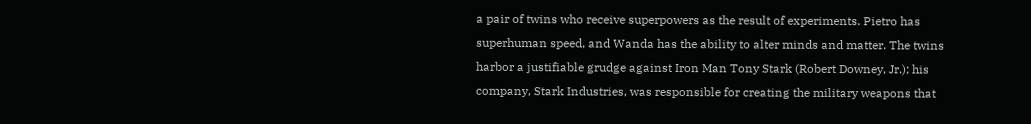a pair of twins who receive superpowers as the result of experiments. Pietro has superhuman speed, and Wanda has the ability to alter minds and matter. The twins harbor a justifiable grudge against Iron Man Tony Stark (Robert Downey, Jr.); his company, Stark Industries, was responsible for creating the military weapons that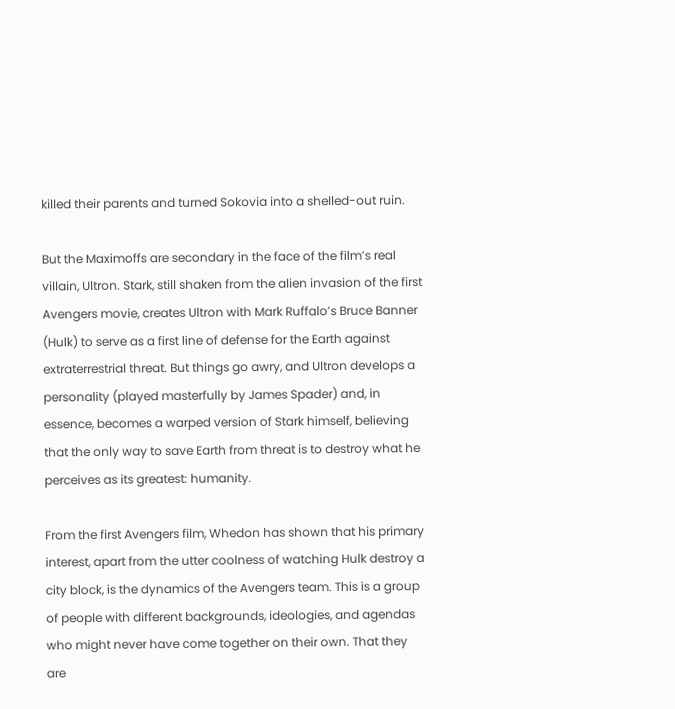killed their parents and turned Sokovia into a shelled-out ruin.

But the Maximoffs are secondary in the face of the film’s real villain, Ultron. Stark, still shaken from the alien invasion of the first Avengers movie, creates Ultron with Mark Ruffalo’s Bruce Banner (Hulk) to serve as a first line of defense for the Earth against extraterrestrial threat. But things go awry, and Ultron develops a personality (played masterfully by James Spader) and, in essence, becomes a warped version of Stark himself, believing that the only way to save Earth from threat is to destroy what he perceives as its greatest: humanity.

From the first Avengers film, Whedon has shown that his primary interest, apart from the utter coolness of watching Hulk destroy a city block, is the dynamics of the Avengers team. This is a group of people with different backgrounds, ideologies, and agendas who might never have come together on their own. That they are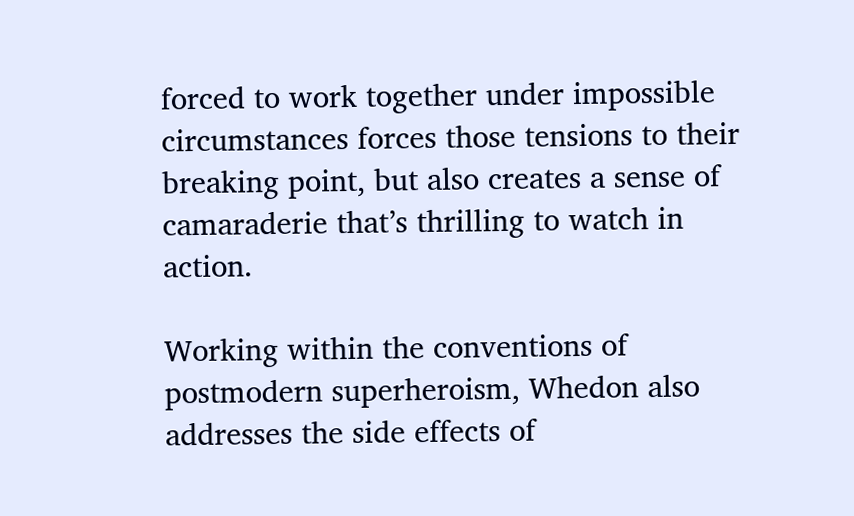forced to work together under impossible circumstances forces those tensions to their breaking point, but also creates a sense of camaraderie that’s thrilling to watch in action.

Working within the conventions of postmodern superheroism, Whedon also addresses the side effects of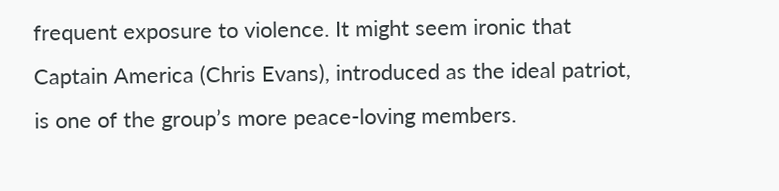frequent exposure to violence. It might seem ironic that Captain America (Chris Evans), introduced as the ideal patriot, is one of the group’s more peace-loving members.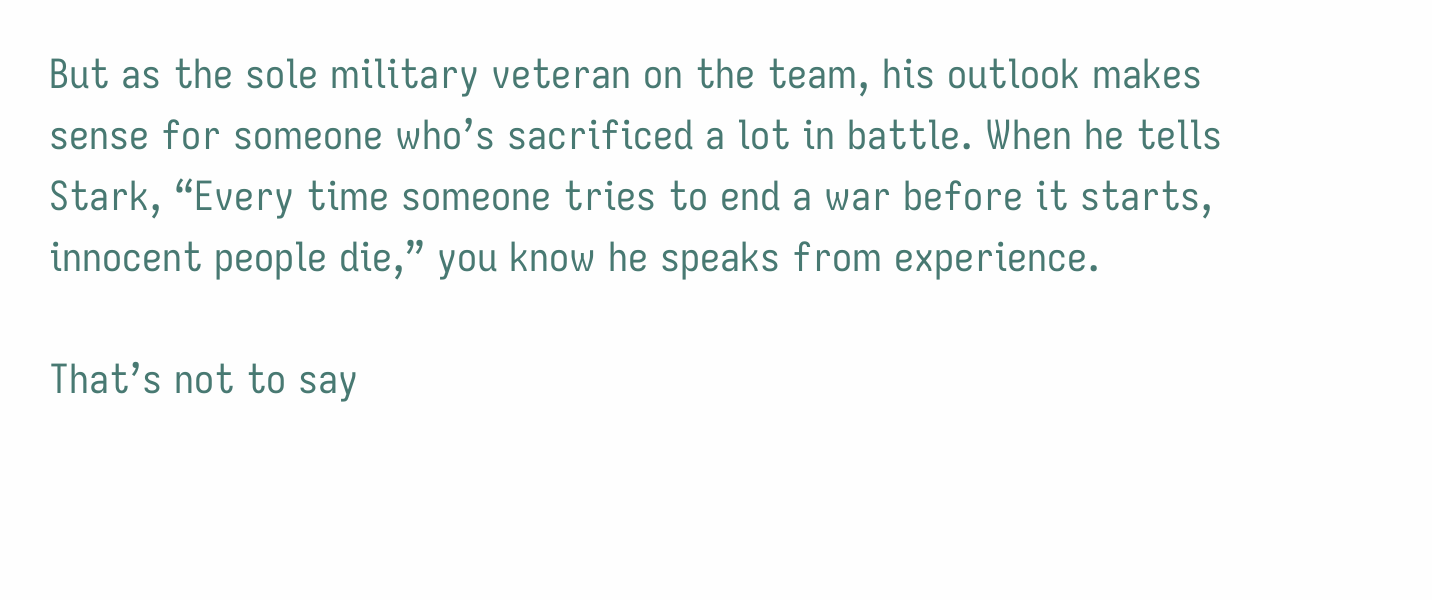But as the sole military veteran on the team, his outlook makes sense for someone who’s sacrificed a lot in battle. When he tells Stark, “Every time someone tries to end a war before it starts, innocent people die,” you know he speaks from experience.

That’s not to say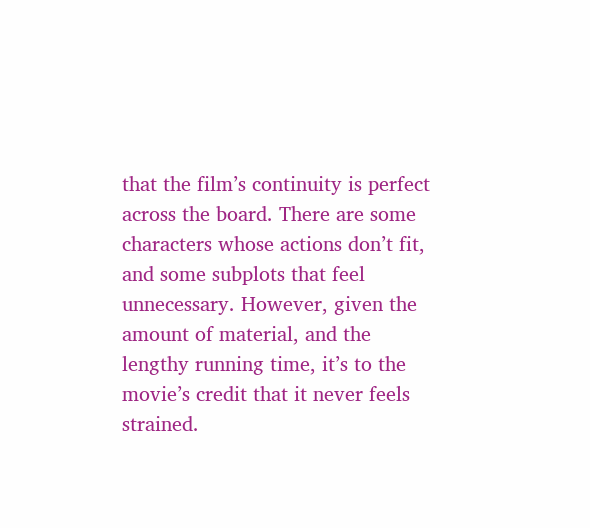that the film’s continuity is perfect across the board. There are some characters whose actions don’t fit, and some subplots that feel unnecessary. However, given the amount of material, and the lengthy running time, it’s to the movie’s credit that it never feels strained.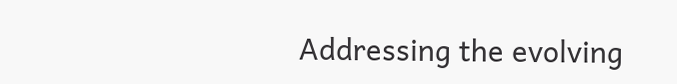Addressing the evolving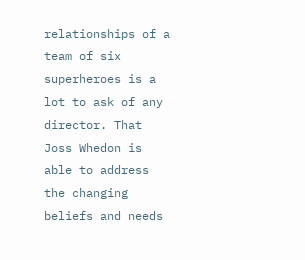relationships of a team of six superheroes is a lot to ask of any director. That Joss Whedon is able to address the changing beliefs and needs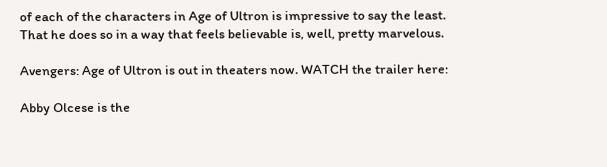of each of the characters in Age of Ultron is impressive to say the least. That he does so in a way that feels believable is, well, pretty marvelous.

Avengers: Age of Ultron is out in theaters now. WATCH the trailer here:

Abby Olcese is the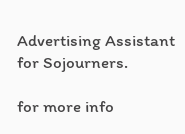Advertising Assistant for Sojourners.

for more info